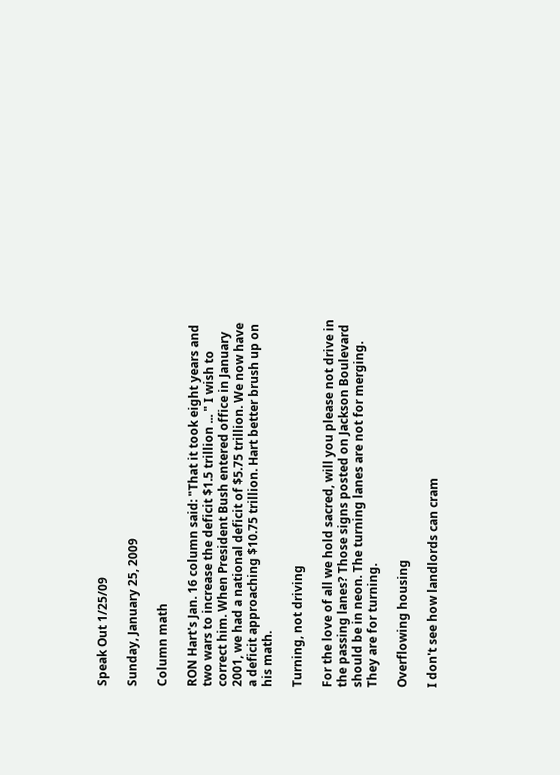Speak Out 1/25/09

Sunday, January 25, 2009

Column math

RON Hart's Jan. 16 column said: "That it took eight years and two wars to increase the deficit $1.5 trillion ... " I wish to correct him. When President Bush entered office in January 2001, we had a national deficit of $5.75 trillion. We now have a deficit approaching $10.75 trillion. Hart better brush up on his math.

Turning, not driving

For the love of all we hold sacred, will you please not drive in the passing lanes? Those signs posted on Jackson Boulevard should be in neon. The turning lanes are not for merging. They are for turning.

Overflowing housing

I don't see how landlords can cram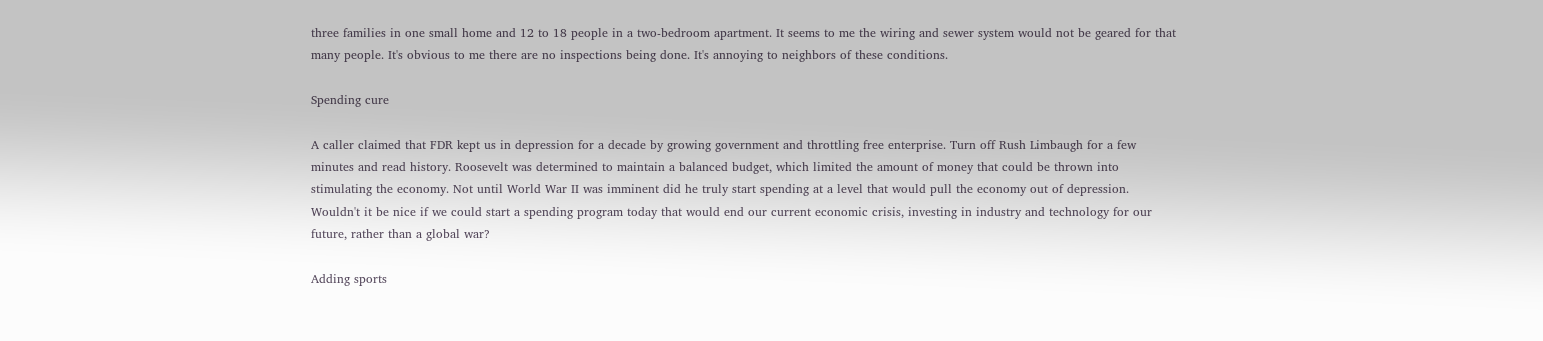three families in one small home and 12 to 18 people in a two-bedroom apartment. It seems to me the wiring and sewer system would not be geared for that many people. It's obvious to me there are no inspections being done. It's annoying to neighbors of these conditions.

Spending cure

A caller claimed that FDR kept us in depression for a decade by growing government and throttling free enterprise. Turn off Rush Limbaugh for a few minutes and read history. Roosevelt was determined to maintain a balanced budget, which limited the amount of money that could be thrown into stimulating the economy. Not until World War II was imminent did he truly start spending at a level that would pull the economy out of depression. Wouldn't it be nice if we could start a spending program today that would end our current economic crisis, investing in industry and technology for our future, rather than a global war?

Adding sports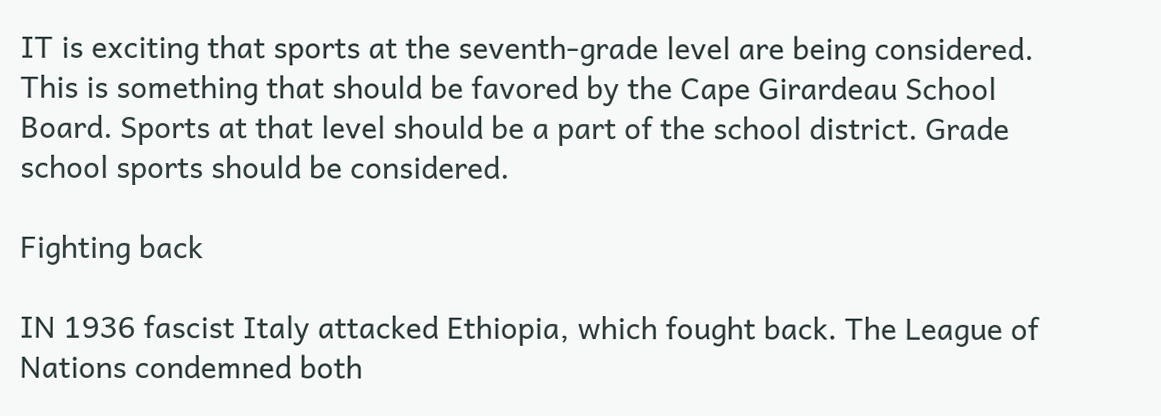IT is exciting that sports at the seventh-grade level are being considered. This is something that should be favored by the Cape Girardeau School Board. Sports at that level should be a part of the school district. Grade school sports should be considered.

Fighting back

IN 1936 fascist Italy attacked Ethiopia, which fought back. The League of Nations condemned both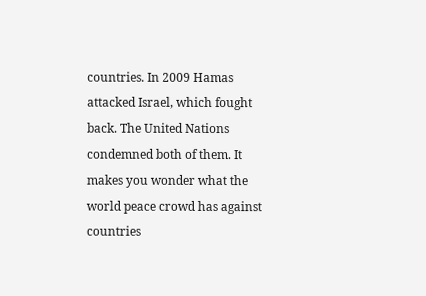countries. In 2009 Hamas attacked Israel, which fought back. The United Nations condemned both of them. It makes you wonder what the world peace crowd has against countries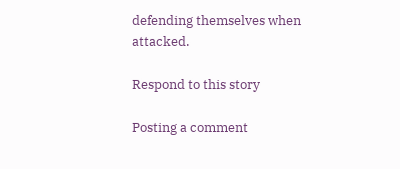defending themselves when attacked.

Respond to this story

Posting a comment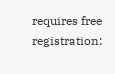requires free registration: